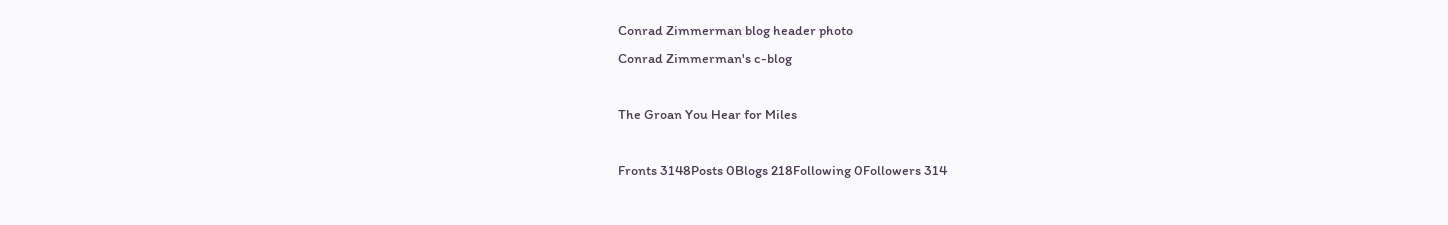Conrad Zimmerman blog header photo
Conrad Zimmerman's c-blog

The Groan You Hear for Miles

Fronts 3148Posts 0Blogs 218Following 0Followers 314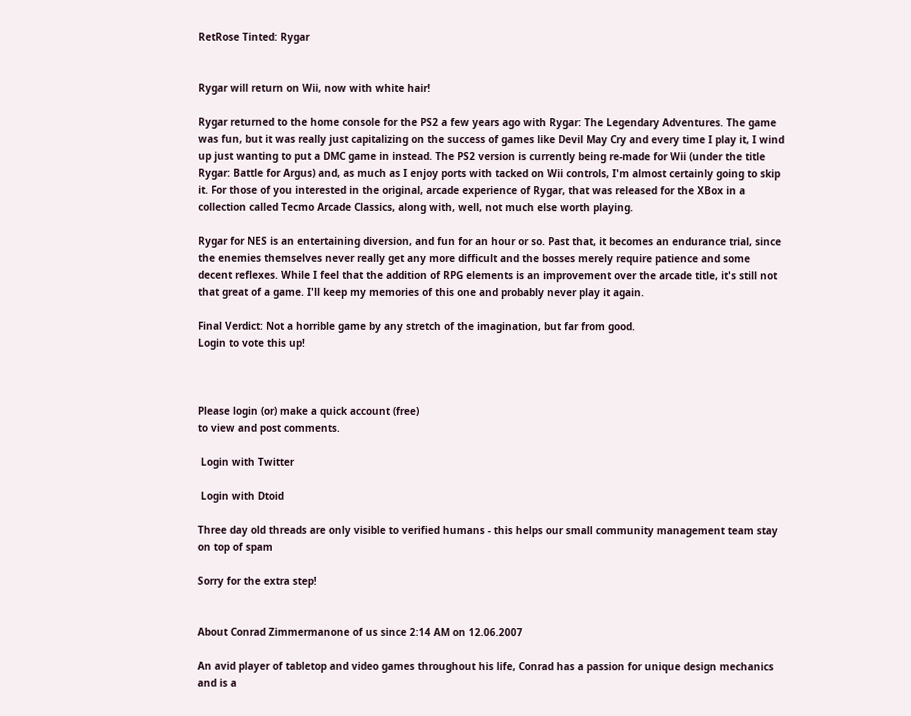RetRose Tinted: Rygar


Rygar will return on Wii, now with white hair!

Rygar returned to the home console for the PS2 a few years ago with Rygar: The Legendary Adventures. The game was fun, but it was really just capitalizing on the success of games like Devil May Cry and every time I play it, I wind up just wanting to put a DMC game in instead. The PS2 version is currently being re-made for Wii (under the title Rygar: Battle for Argus) and, as much as I enjoy ports with tacked on Wii controls, I'm almost certainly going to skip it. For those of you interested in the original, arcade experience of Rygar, that was released for the XBox in a collection called Tecmo Arcade Classics, along with, well, not much else worth playing.

Rygar for NES is an entertaining diversion, and fun for an hour or so. Past that, it becomes an endurance trial, since the enemies themselves never really get any more difficult and the bosses merely require patience and some decent reflexes. While I feel that the addition of RPG elements is an improvement over the arcade title, it's still not that great of a game. I'll keep my memories of this one and probably never play it again.

Final Verdict: Not a horrible game by any stretch of the imagination, but far from good.
Login to vote this up!



Please login (or) make a quick account (free)
to view and post comments.

 Login with Twitter

 Login with Dtoid

Three day old threads are only visible to verified humans - this helps our small community management team stay on top of spam

Sorry for the extra step!


About Conrad Zimmermanone of us since 2:14 AM on 12.06.2007

An avid player of tabletop and video games throughout his life, Conrad has a passion for unique design mechanics and is a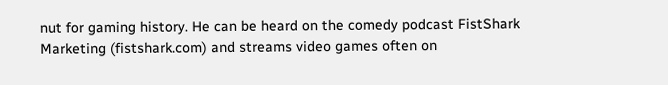nut for gaming history. He can be heard on the comedy podcast FistShark Marketing (fistshark.com) and streams video games often on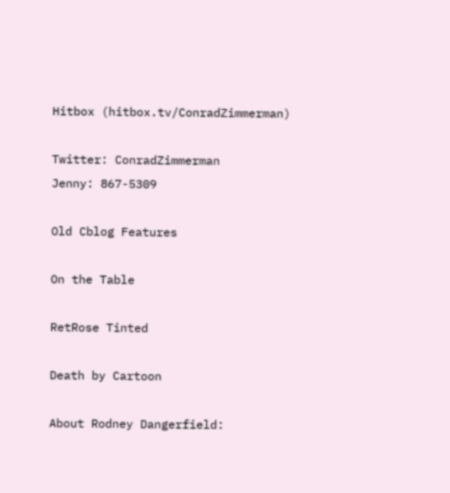Hitbox (hitbox.tv/ConradZimmerman)

Twitter: ConradZimmerman
Jenny: 867-5309

Old Cblog Features

On the Table

RetRose Tinted

Death by Cartoon

About Rodney Dangerfield: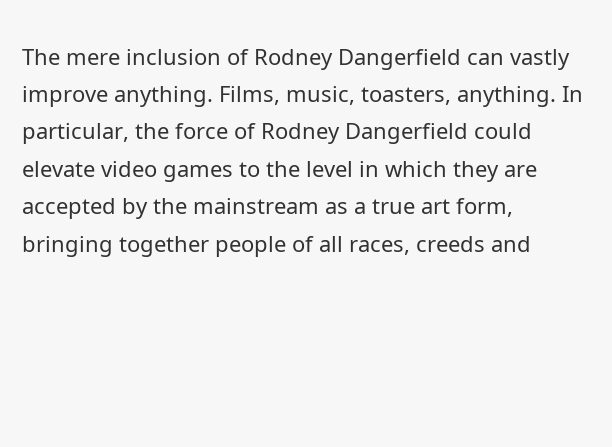The mere inclusion of Rodney Dangerfield can vastly improve anything. Films, music, toasters, anything. In particular, the force of Rodney Dangerfield could elevate video games to the level in which they are accepted by the mainstream as a true art form, bringing together people of all races, creeds and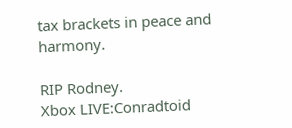tax brackets in peace and harmony.

RIP Rodney.
Xbox LIVE:Conradtoid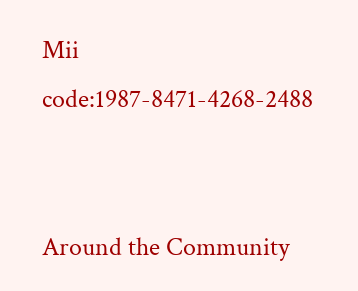Mii code:1987-8471-4268-2488


Around the Community